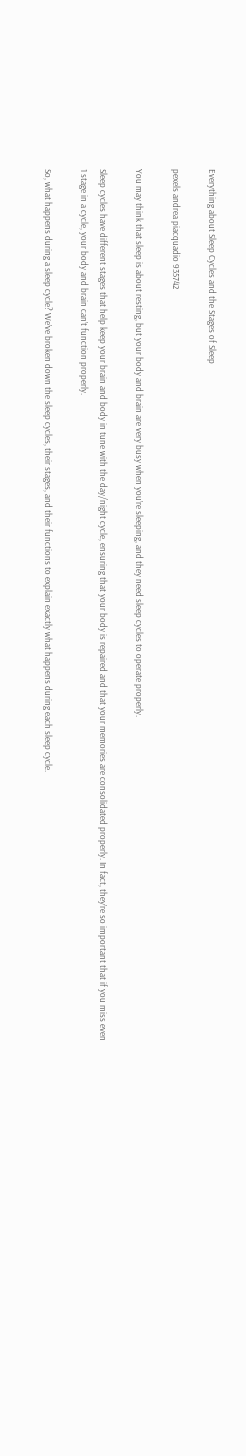Everything about Sleep Cycles and the Stages of Sleep

pexels andrea piacquadio 935742

You may think that sleep is about resting, but your body and brain are very busy when you’re sleeping, and they need sleep cycles to operate properly.

Sleep cycles have different stages that help keep your brain and body in tune with the day/night cycle, ensuring that your body is repaired and that your memories are consolidated properly. In fact, they’re so important that if you miss even 1 stage in a cycle, your body and brain can’t function properly.

So, what happens during a sleep cycle? We’ve broken down the sleep cycles, their stages, and their functions to explain exactly what happens during each sleep cycle.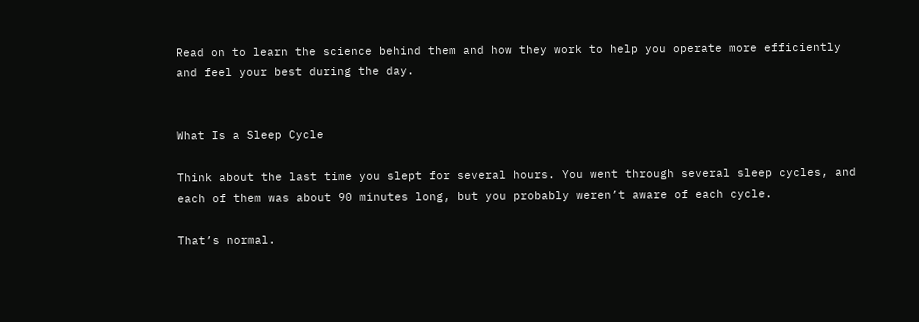Read on to learn the science behind them and how they work to help you operate more efficiently and feel your best during the day.


What Is a Sleep Cycle

Think about the last time you slept for several hours. You went through several sleep cycles, and each of them was about 90 minutes long, but you probably weren’t aware of each cycle.

That’s normal.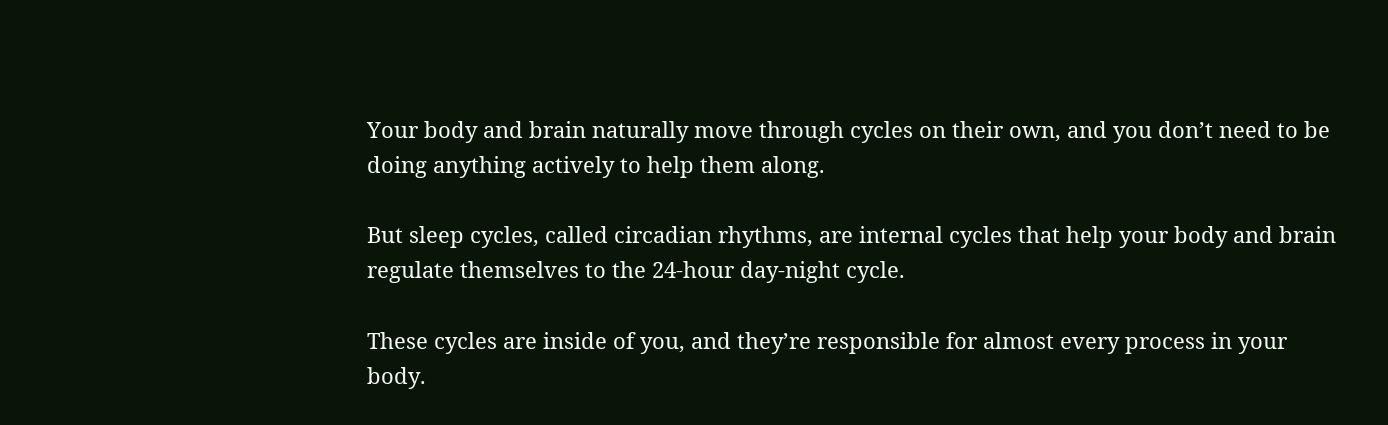Your body and brain naturally move through cycles on their own, and you don’t need to be doing anything actively to help them along.

But sleep cycles, called circadian rhythms, are internal cycles that help your body and brain regulate themselves to the 24-hour day-night cycle.

These cycles are inside of you, and they’re responsible for almost every process in your body.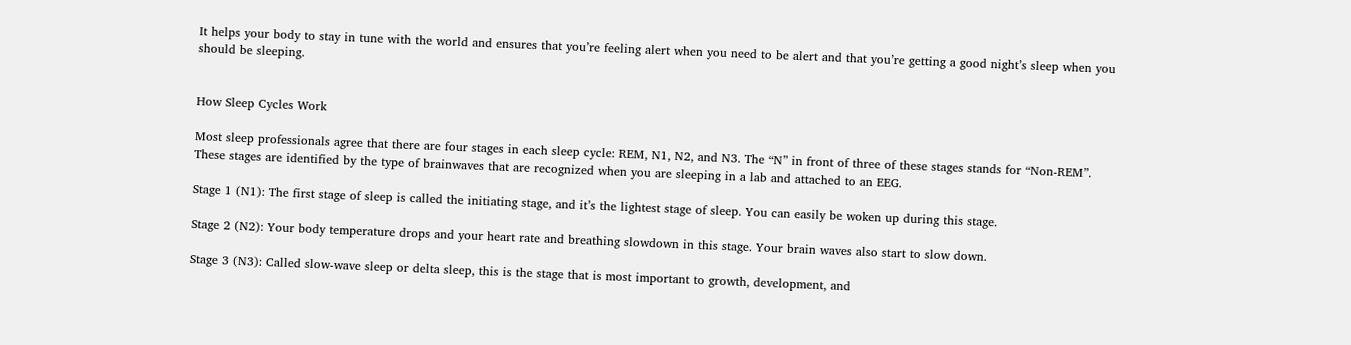It helps your body to stay in tune with the world and ensures that you’re feeling alert when you need to be alert and that you’re getting a good night’s sleep when you should be sleeping.


How Sleep Cycles Work

Most sleep professionals agree that there are four stages in each sleep cycle: REM, N1, N2, and N3. The “N” in front of three of these stages stands for “Non-REM”. These stages are identified by the type of brainwaves that are recognized when you are sleeping in a lab and attached to an EEG.

Stage 1 (N1): The first stage of sleep is called the initiating stage, and it’s the lightest stage of sleep. You can easily be woken up during this stage.

Stage 2 (N2): Your body temperature drops and your heart rate and breathing slowdown in this stage. Your brain waves also start to slow down.

Stage 3 (N3): Called slow-wave sleep or delta sleep, this is the stage that is most important to growth, development, and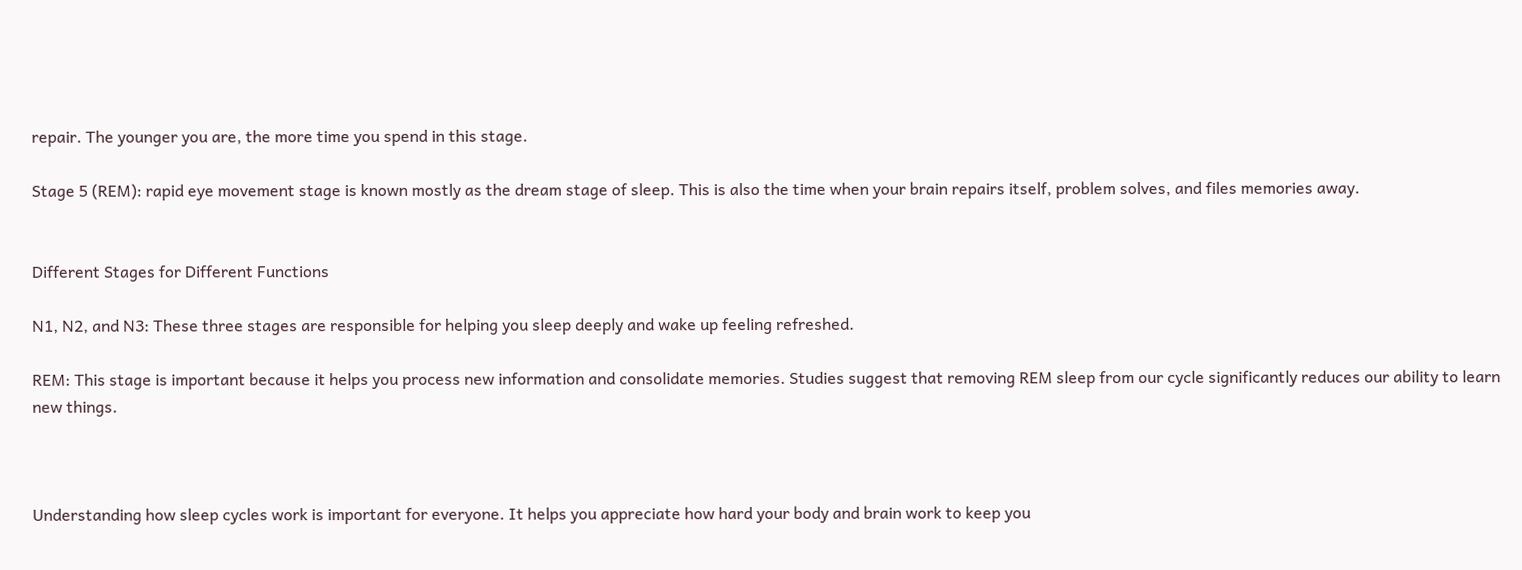repair. The younger you are, the more time you spend in this stage.

Stage 5 (REM): rapid eye movement stage is known mostly as the dream stage of sleep. This is also the time when your brain repairs itself, problem solves, and files memories away.


Different Stages for Different Functions

N1, N2, and N3: These three stages are responsible for helping you sleep deeply and wake up feeling refreshed.

REM: This stage is important because it helps you process new information and consolidate memories. Studies suggest that removing REM sleep from our cycle significantly reduces our ability to learn new things.



Understanding how sleep cycles work is important for everyone. It helps you appreciate how hard your body and brain work to keep you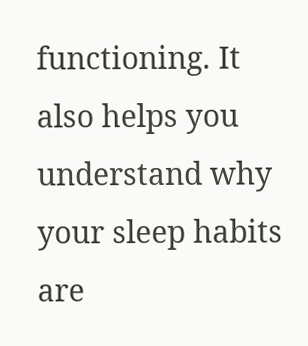functioning. It also helps you understand why your sleep habits are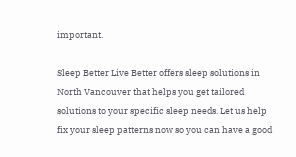important.

Sleep Better Live Better offers sleep solutions in North Vancouver that helps you get tailored solutions to your specific sleep needs. Let us help fix your sleep patterns now so you can have a good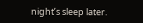night’s sleep later.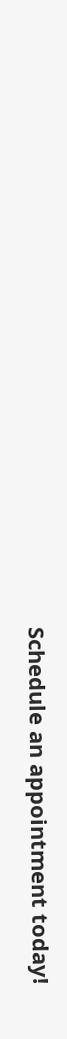Schedule an appointment today!